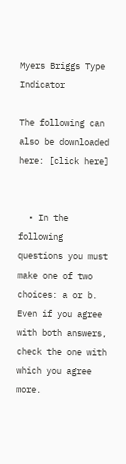Myers Briggs Type Indicator

The following can also be downloaded here: [click here]


  • In the following questions you must make one of two choices: a or b.  Even if you agree with both answers, check the one with which you agree more.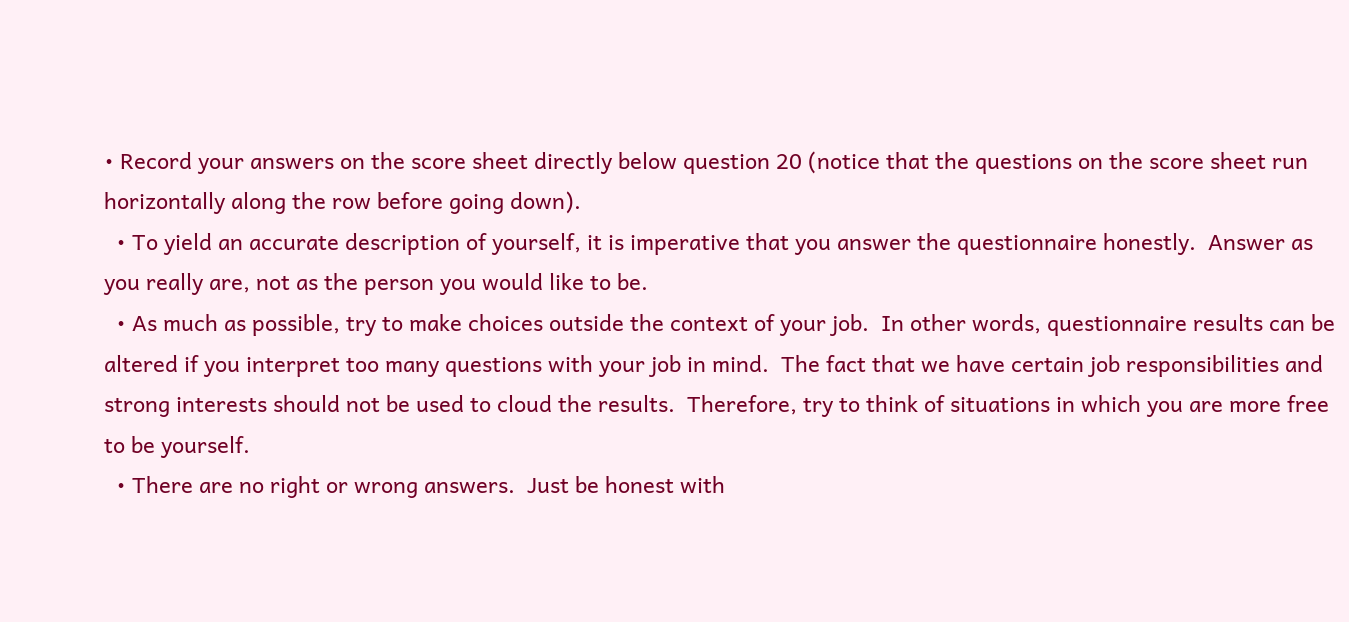• Record your answers on the score sheet directly below question 20 (notice that the questions on the score sheet run horizontally along the row before going down).
  • To yield an accurate description of yourself, it is imperative that you answer the questionnaire honestly.  Answer as you really are, not as the person you would like to be.
  • As much as possible, try to make choices outside the context of your job.  In other words, questionnaire results can be altered if you interpret too many questions with your job in mind.  The fact that we have certain job responsibilities and strong interests should not be used to cloud the results.  Therefore, try to think of situations in which you are more free to be yourself.
  • There are no right or wrong answers.  Just be honest with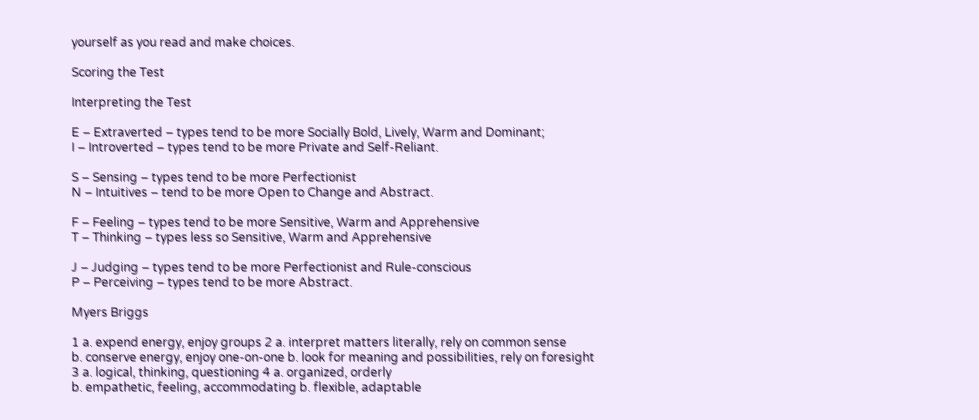yourself as you read and make choices.

Scoring the Test

Interpreting the Test

E – Extraverted – types tend to be more Socially Bold, Lively, Warm and Dominant;
I – Introverted – types tend to be more Private and Self-Reliant.

S – Sensing – types tend to be more Perfectionist
N – Intuitives – tend to be more Open to Change and Abstract.

F – Feeling – types tend to be more Sensitive, Warm and Apprehensive
T – Thinking – types less so Sensitive, Warm and Apprehensive

J – Judging – types tend to be more Perfectionist and Rule-conscious
P – Perceiving – types tend to be more Abstract.

Myers Briggs

1 a. expend energy, enjoy groups 2 a. interpret matters literally, rely on common sense
b. conserve energy, enjoy one-on-one b. look for meaning and possibilities, rely on foresight
3 a. logical, thinking, questioning 4 a. organized, orderly
b. empathetic, feeling, accommodating b. flexible, adaptable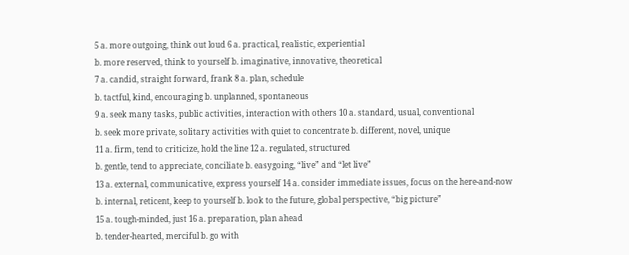5 a. more outgoing, think out loud 6 a. practical, realistic, experiential
b. more reserved, think to yourself b. imaginative, innovative, theoretical
7 a. candid, straight forward, frank 8 a. plan, schedule
b. tactful, kind, encouraging b. unplanned, spontaneous
9 a. seek many tasks, public activities, interaction with others 10 a. standard, usual, conventional
b. seek more private, solitary activities with quiet to concentrate b. different, novel, unique
11 a. firm, tend to criticize, hold the line 12 a. regulated, structured
b. gentle, tend to appreciate, conciliate b. easygoing, “live” and “let live”
13 a. external, communicative, express yourself 14 a. consider immediate issues, focus on the here-and-now
b. internal, reticent, keep to yourself b. look to the future, global perspective, “big picture”
15 a. tough-minded, just 16 a. preparation, plan ahead
b. tender-hearted, merciful b. go with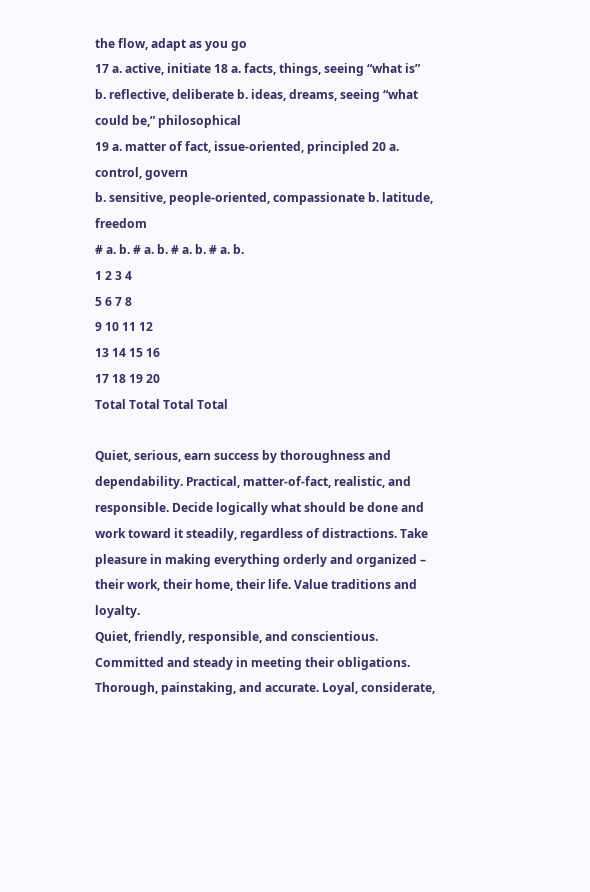the flow, adapt as you go
17 a. active, initiate 18 a. facts, things, seeing “what is”
b. reflective, deliberate b. ideas, dreams, seeing “what could be,” philosophical
19 a. matter of fact, issue-oriented, principled 20 a. control, govern
b. sensitive, people-oriented, compassionate b. latitude, freedom
# a. b. # a. b. # a. b. # a. b.
1 2 3 4
5 6 7 8
9 10 11 12
13 14 15 16
17 18 19 20
Total Total Total Total

Quiet, serious, earn success by thoroughness and dependability. Practical, matter-of-fact, realistic, and responsible. Decide logically what should be done and work toward it steadily, regardless of distractions. Take pleasure in making everything orderly and organized – their work, their home, their life. Value traditions and loyalty.
Quiet, friendly, responsible, and conscientious. Committed and steady in meeting their obligations. Thorough, painstaking, and accurate. Loyal, considerate,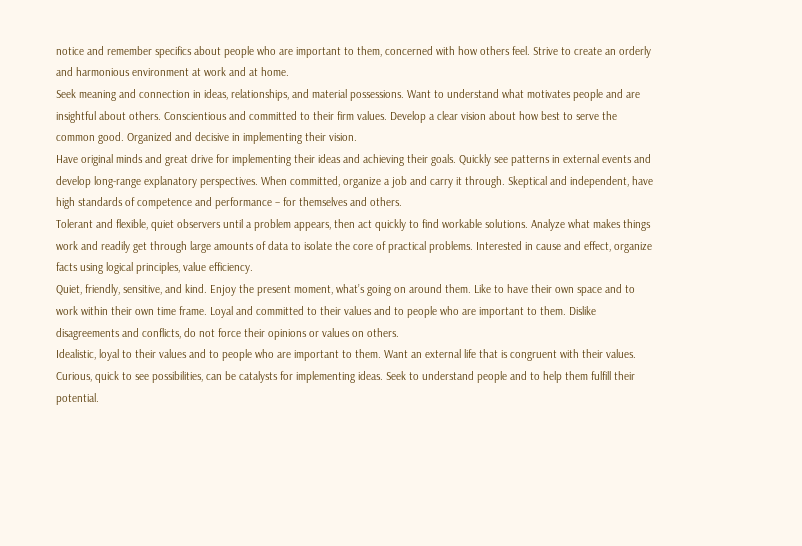notice and remember specifics about people who are important to them, concerned with how others feel. Strive to create an orderly and harmonious environment at work and at home.
Seek meaning and connection in ideas, relationships, and material possessions. Want to understand what motivates people and are insightful about others. Conscientious and committed to their firm values. Develop a clear vision about how best to serve the common good. Organized and decisive in implementing their vision.
Have original minds and great drive for implementing their ideas and achieving their goals. Quickly see patterns in external events and develop long-range explanatory perspectives. When committed, organize a job and carry it through. Skeptical and independent, have high standards of competence and performance – for themselves and others.
Tolerant and flexible, quiet observers until a problem appears, then act quickly to find workable solutions. Analyze what makes things work and readily get through large amounts of data to isolate the core of practical problems. Interested in cause and effect, organize facts using logical principles, value efficiency.
Quiet, friendly, sensitive, and kind. Enjoy the present moment, what’s going on around them. Like to have their own space and to work within their own time frame. Loyal and committed to their values and to people who are important to them. Dislike disagreements and conflicts, do not force their opinions or values on others.
Idealistic, loyal to their values and to people who are important to them. Want an external life that is congruent with their values. Curious, quick to see possibilities, can be catalysts for implementing ideas. Seek to understand people and to help them fulfill their potential.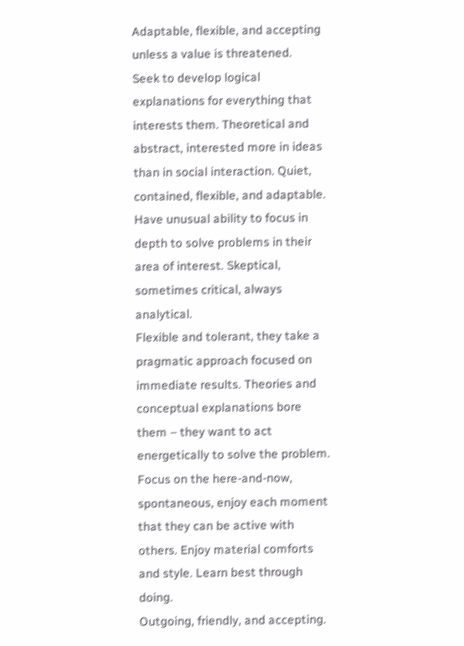Adaptable, flexible, and accepting unless a value is threatened.
Seek to develop logical explanations for everything that interests them. Theoretical and abstract, interested more in ideas than in social interaction. Quiet, contained, flexible, and adaptable. Have unusual ability to focus in depth to solve problems in their area of interest. Skeptical, sometimes critical, always analytical.
Flexible and tolerant, they take a pragmatic approach focused on immediate results. Theories and conceptual explanations bore them – they want to act energetically to solve the problem. Focus on the here-and-now, spontaneous, enjoy each moment that they can be active with others. Enjoy material comforts and style. Learn best through doing.
Outgoing, friendly, and accepting.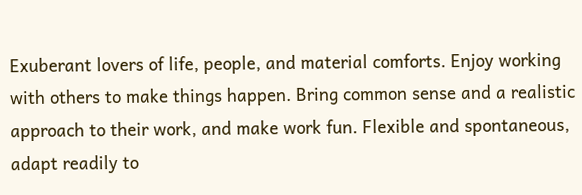Exuberant lovers of life, people, and material comforts. Enjoy working with others to make things happen. Bring common sense and a realistic approach to their work, and make work fun. Flexible and spontaneous, adapt readily to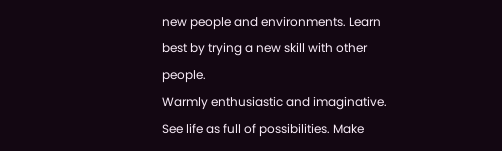new people and environments. Learn best by trying a new skill with other people.
Warmly enthusiastic and imaginative. See life as full of possibilities. Make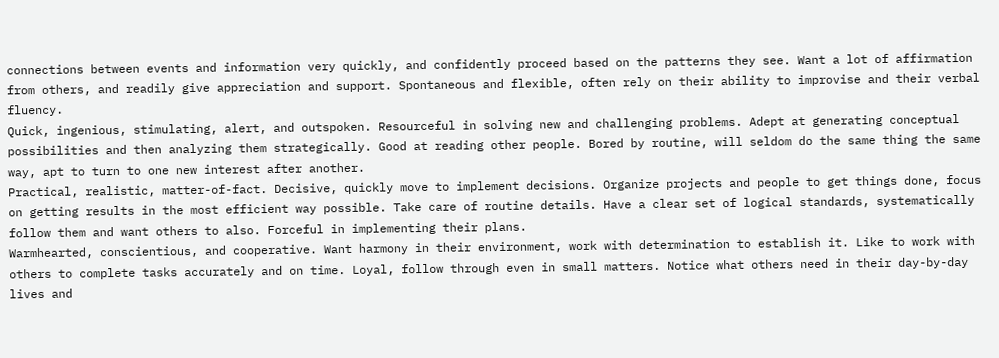connections between events and information very quickly, and confidently proceed based on the patterns they see. Want a lot of affirmation from others, and readily give appreciation and support. Spontaneous and flexible, often rely on their ability to improvise and their verbal fluency.
Quick, ingenious, stimulating, alert, and outspoken. Resourceful in solving new and challenging problems. Adept at generating conceptual possibilities and then analyzing them strategically. Good at reading other people. Bored by routine, will seldom do the same thing the same way, apt to turn to one new interest after another.
Practical, realistic, matter-of-fact. Decisive, quickly move to implement decisions. Organize projects and people to get things done, focus on getting results in the most efficient way possible. Take care of routine details. Have a clear set of logical standards, systematically follow them and want others to also. Forceful in implementing their plans.
Warmhearted, conscientious, and cooperative. Want harmony in their environment, work with determination to establish it. Like to work with others to complete tasks accurately and on time. Loyal, follow through even in small matters. Notice what others need in their day-by-day lives and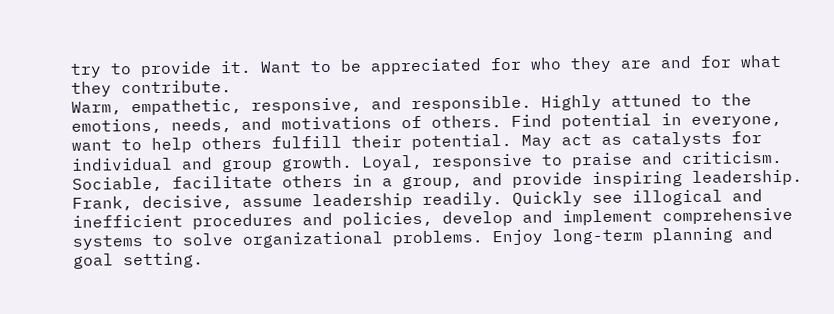try to provide it. Want to be appreciated for who they are and for what they contribute.
Warm, empathetic, responsive, and responsible. Highly attuned to the emotions, needs, and motivations of others. Find potential in everyone, want to help others fulfill their potential. May act as catalysts for individual and group growth. Loyal, responsive to praise and criticism. Sociable, facilitate others in a group, and provide inspiring leadership.
Frank, decisive, assume leadership readily. Quickly see illogical and inefficient procedures and policies, develop and implement comprehensive systems to solve organizational problems. Enjoy long-term planning and goal setting.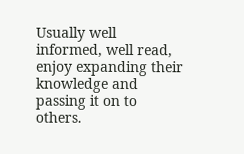Usually well informed, well read, enjoy expanding their knowledge and passing it on to others.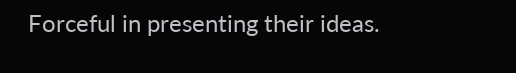Forceful in presenting their ideas.